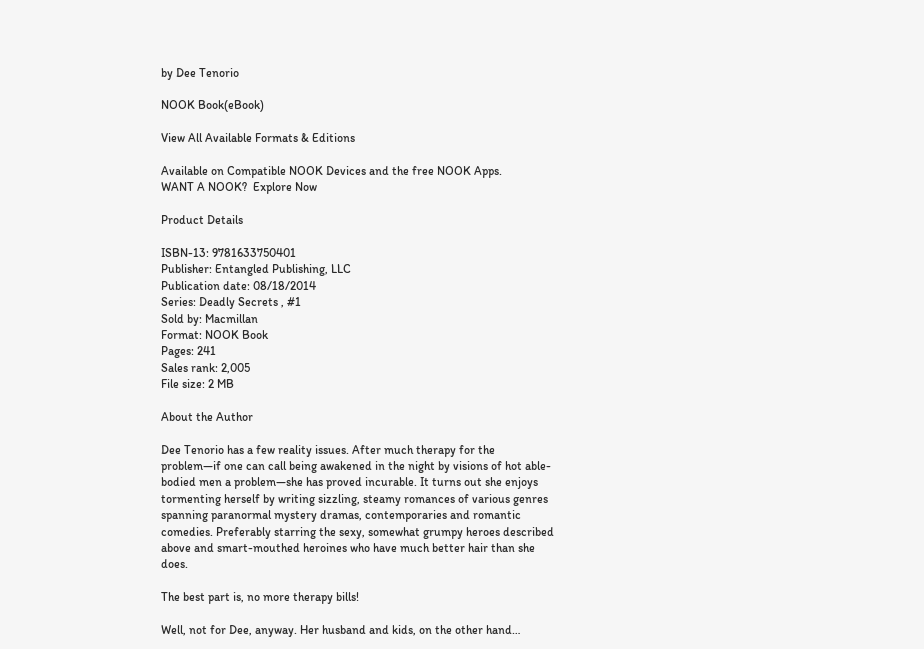by Dee Tenorio

NOOK Book(eBook)

View All Available Formats & Editions

Available on Compatible NOOK Devices and the free NOOK Apps.
WANT A NOOK?  Explore Now

Product Details

ISBN-13: 9781633750401
Publisher: Entangled Publishing, LLC
Publication date: 08/18/2014
Series: Deadly Secrets , #1
Sold by: Macmillan
Format: NOOK Book
Pages: 241
Sales rank: 2,005
File size: 2 MB

About the Author

Dee Tenorio has a few reality issues. After much therapy for the problem—if one can call being awakened in the night by visions of hot able-bodied men a problem—she has proved incurable. It turns out she enjoys tormenting herself by writing sizzling, steamy romances of various genres spanning paranormal mystery dramas, contemporaries and romantic comedies. Preferably starring the sexy, somewhat grumpy heroes described above and smart-mouthed heroines who have much better hair than she does.

The best part is, no more therapy bills!

Well, not for Dee, anyway. Her husband and kids, on the other hand…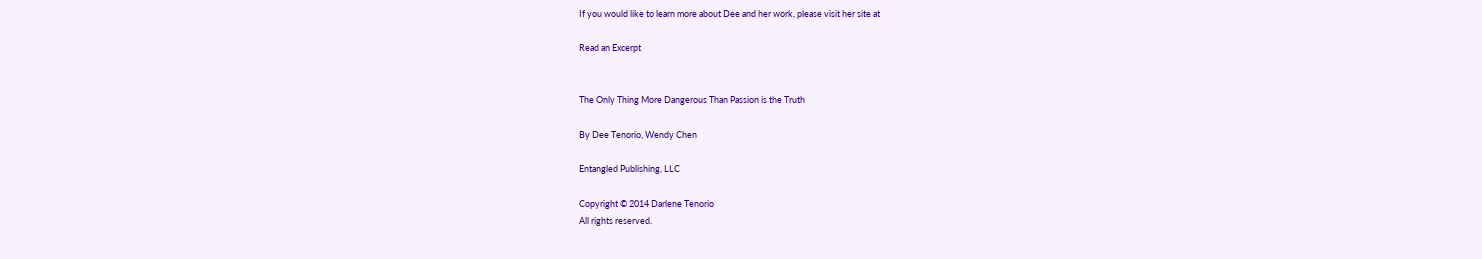If you would like to learn more about Dee and her work, please visit her site at

Read an Excerpt


The Only Thing More Dangerous Than Passion is the Truth

By Dee Tenorio, Wendy Chen

Entangled Publishing, LLC

Copyright © 2014 Darlene Tenorio
All rights reserved.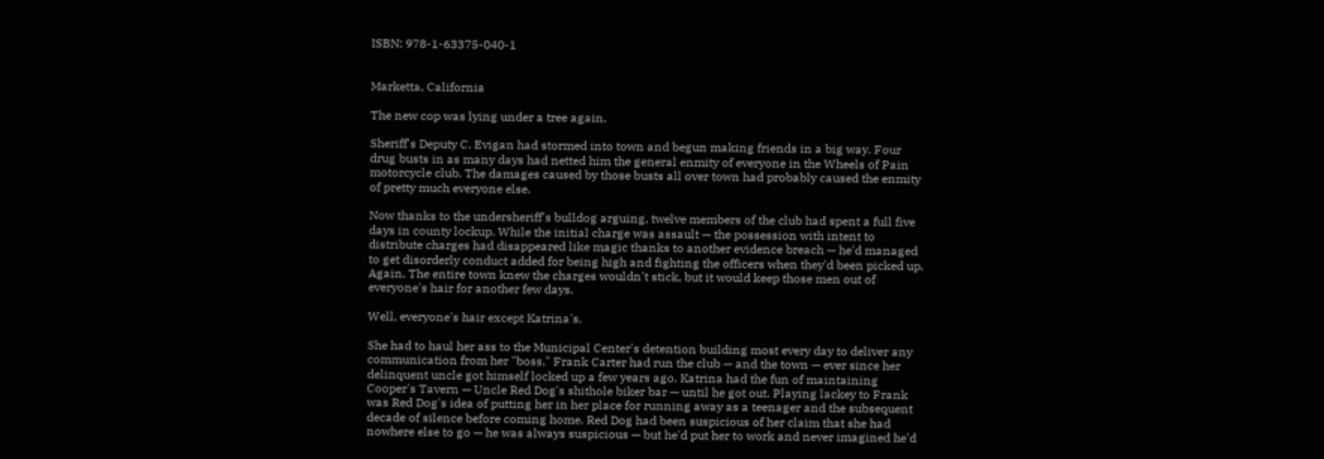ISBN: 978-1-63375-040-1


Marketta, California

The new cop was lying under a tree again.

Sheriff's Deputy C. Evigan had stormed into town and begun making friends in a big way. Four drug busts in as many days had netted him the general enmity of everyone in the Wheels of Pain motorcycle club. The damages caused by those busts all over town had probably caused the enmity of pretty much everyone else.

Now thanks to the undersheriff's bulldog arguing, twelve members of the club had spent a full five days in county lockup. While the initial charge was assault — the possession with intent to distribute charges had disappeared like magic thanks to another evidence breach — he'd managed to get disorderly conduct added for being high and fighting the officers when they'd been picked up. Again. The entire town knew the charges wouldn't stick, but it would keep those men out of everyone's hair for another few days.

Well, everyone's hair except Katrina's.

She had to haul her ass to the Municipal Center's detention building most every day to deliver any communication from her "boss." Frank Carter had run the club — and the town — ever since her delinquent uncle got himself locked up a few years ago. Katrina had the fun of maintaining Cooper's Tavern — Uncle Red Dog's shithole biker bar — until he got out. Playing lackey to Frank was Red Dog's idea of putting her in her place for running away as a teenager and the subsequent decade of silence before coming home. Red Dog had been suspicious of her claim that she had nowhere else to go — he was always suspicious — but he'd put her to work and never imagined he'd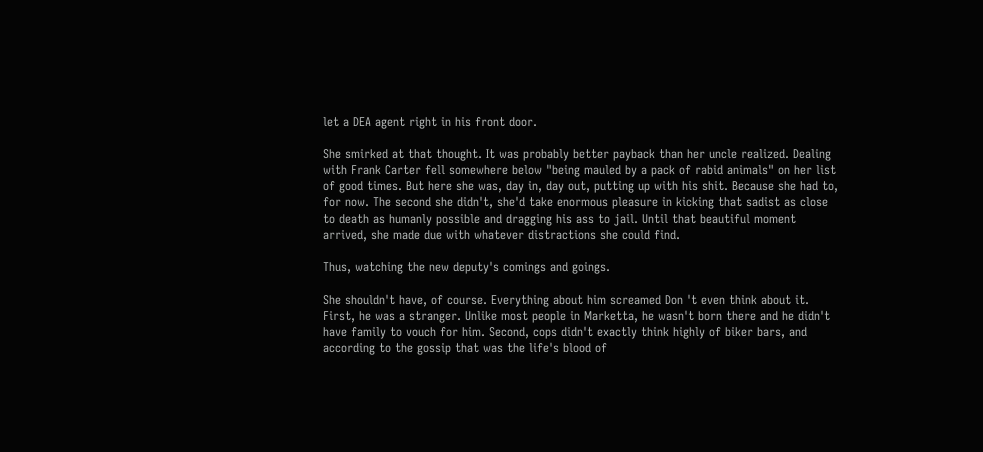let a DEA agent right in his front door.

She smirked at that thought. It was probably better payback than her uncle realized. Dealing with Frank Carter fell somewhere below "being mauled by a pack of rabid animals" on her list of good times. But here she was, day in, day out, putting up with his shit. Because she had to, for now. The second she didn't, she'd take enormous pleasure in kicking that sadist as close to death as humanly possible and dragging his ass to jail. Until that beautiful moment arrived, she made due with whatever distractions she could find.

Thus, watching the new deputy's comings and goings.

She shouldn't have, of course. Everything about him screamed Don 't even think about it. First, he was a stranger. Unlike most people in Marketta, he wasn't born there and he didn't have family to vouch for him. Second, cops didn't exactly think highly of biker bars, and according to the gossip that was the life's blood of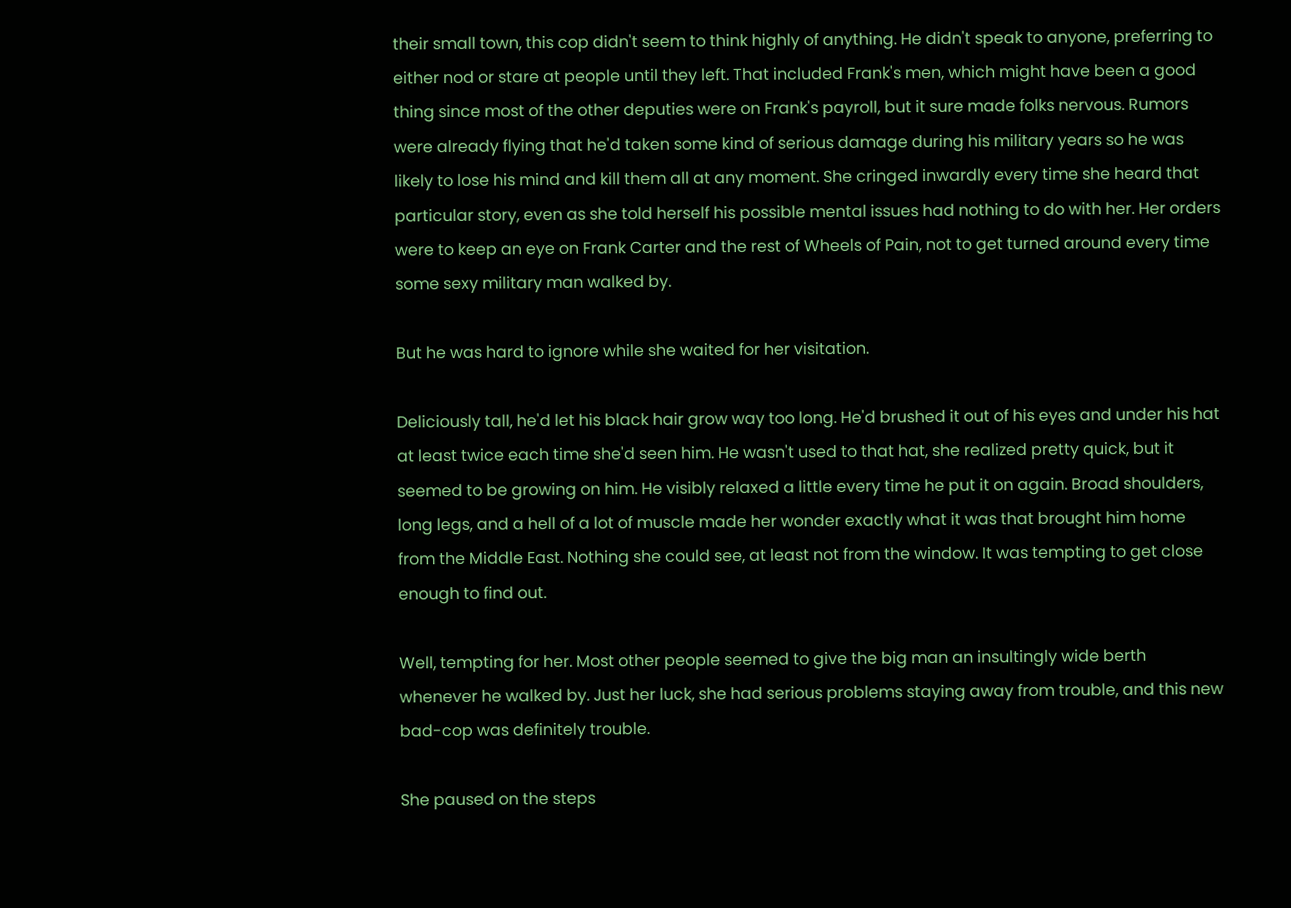their small town, this cop didn't seem to think highly of anything. He didn't speak to anyone, preferring to either nod or stare at people until they left. That included Frank's men, which might have been a good thing since most of the other deputies were on Frank's payroll, but it sure made folks nervous. Rumors were already flying that he'd taken some kind of serious damage during his military years so he was likely to lose his mind and kill them all at any moment. She cringed inwardly every time she heard that particular story, even as she told herself his possible mental issues had nothing to do with her. Her orders were to keep an eye on Frank Carter and the rest of Wheels of Pain, not to get turned around every time some sexy military man walked by.

But he was hard to ignore while she waited for her visitation.

Deliciously tall, he'd let his black hair grow way too long. He'd brushed it out of his eyes and under his hat at least twice each time she'd seen him. He wasn't used to that hat, she realized pretty quick, but it seemed to be growing on him. He visibly relaxed a little every time he put it on again. Broad shoulders, long legs, and a hell of a lot of muscle made her wonder exactly what it was that brought him home from the Middle East. Nothing she could see, at least not from the window. It was tempting to get close enough to find out.

Well, tempting for her. Most other people seemed to give the big man an insultingly wide berth whenever he walked by. Just her luck, she had serious problems staying away from trouble, and this new bad-cop was definitely trouble.

She paused on the steps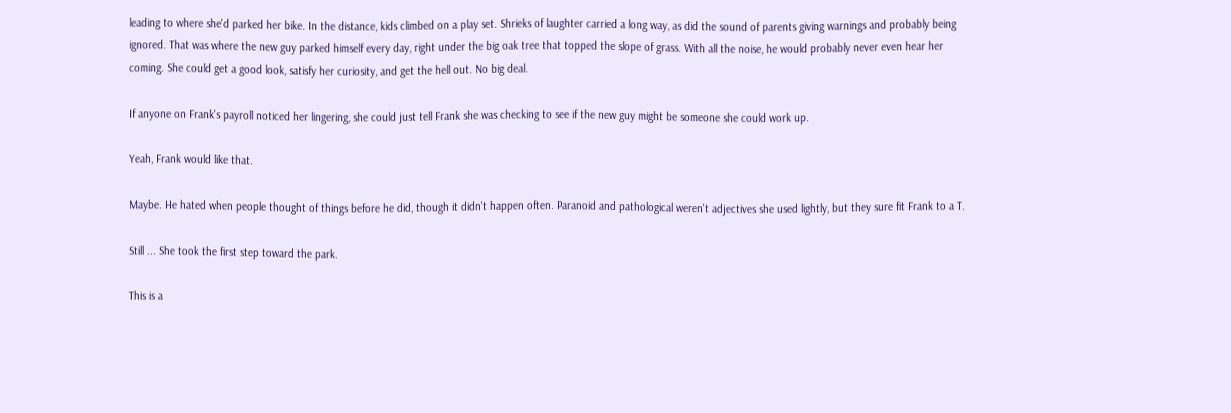leading to where she'd parked her bike. In the distance, kids climbed on a play set. Shrieks of laughter carried a long way, as did the sound of parents giving warnings and probably being ignored. That was where the new guy parked himself every day, right under the big oak tree that topped the slope of grass. With all the noise, he would probably never even hear her coming. She could get a good look, satisfy her curiosity, and get the hell out. No big deal.

If anyone on Frank's payroll noticed her lingering, she could just tell Frank she was checking to see if the new guy might be someone she could work up.

Yeah, Frank would like that.

Maybe. He hated when people thought of things before he did, though it didn't happen often. Paranoid and pathological weren't adjectives she used lightly, but they sure fit Frank to a T.

Still ... She took the first step toward the park.

This is a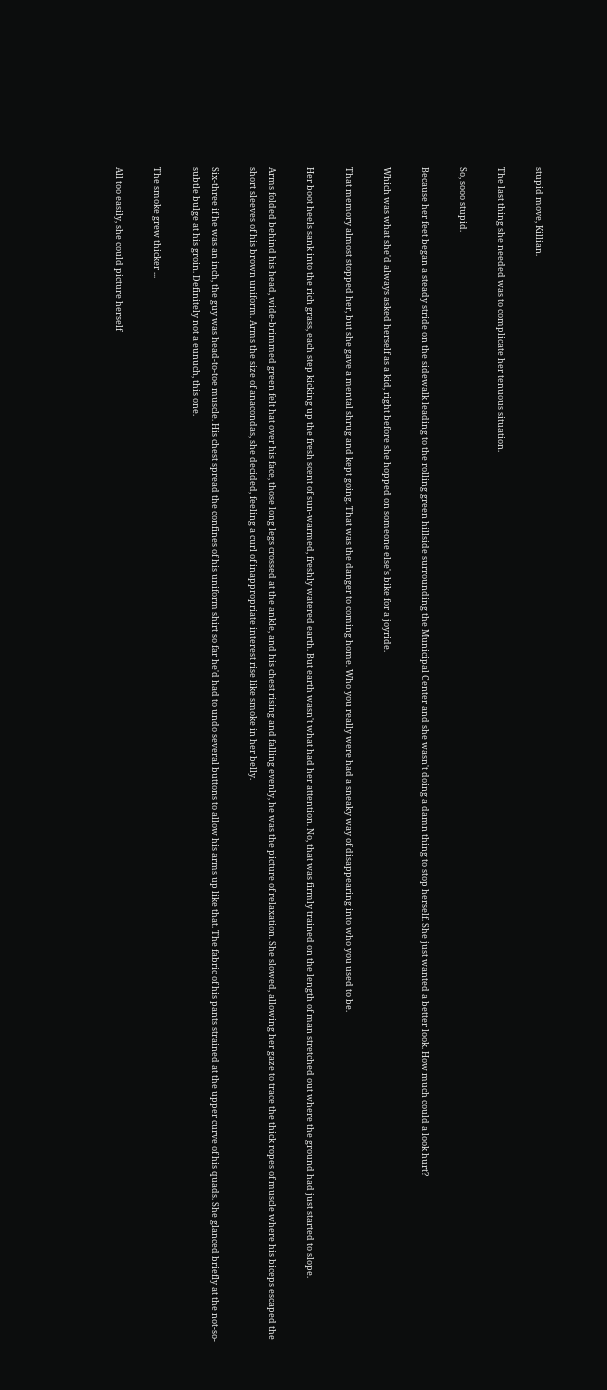stupid move, Killian.

The last thing she needed was to complicate her tenuous situation.

So, sooo stupid.

Because her feet began a steady stride on the sidewalk leading to the rolling green hillside surrounding the Municipal Center and she wasn't doing a damn thing to stop herself. She just wanted a better look. How much could a look hurt?

Which was what she'd always asked herself as a kid, right before she hopped on someone else's bike for a joyride.

That memory almost stopped her, but she gave a mental shrug and kept going. That was the danger to coming home. Who you really were had a sneaky way of disappearing into who you used to be.

Her boot heels sank into the rich grass, each step kicking up the fresh scent of sun-warmed, freshly watered earth. But earth wasn't what had her attention. No, that was firmly trained on the length of man stretched out where the ground had just started to slope.

Arms folded behind his head, wide-brimmed green felt hat over his face, those long legs crossed at the ankle, and his chest rising and falling evenly, he was the picture of relaxation. She slowed, allowing her gaze to trace the thick ropes of muscle where his biceps escaped the short sleeves of his brown uniform. Arms the size of anacondas, she decided, feeling a curl of inappropriate interest rise like smoke in her belly.

Six-three if he was an inch, the guy was head-to-toe muscle. His chest spread the confines of his uniform shirt so far he'd had to undo several buttons to allow his arms up like that. The fabric of his pants strained at the upper curve of his quads. She glanced briefly at the not-so-subtle bulge at his groin. Definitely not a eunuch, this one.

The smoke grew thicker ...

All too easily, she could picture herself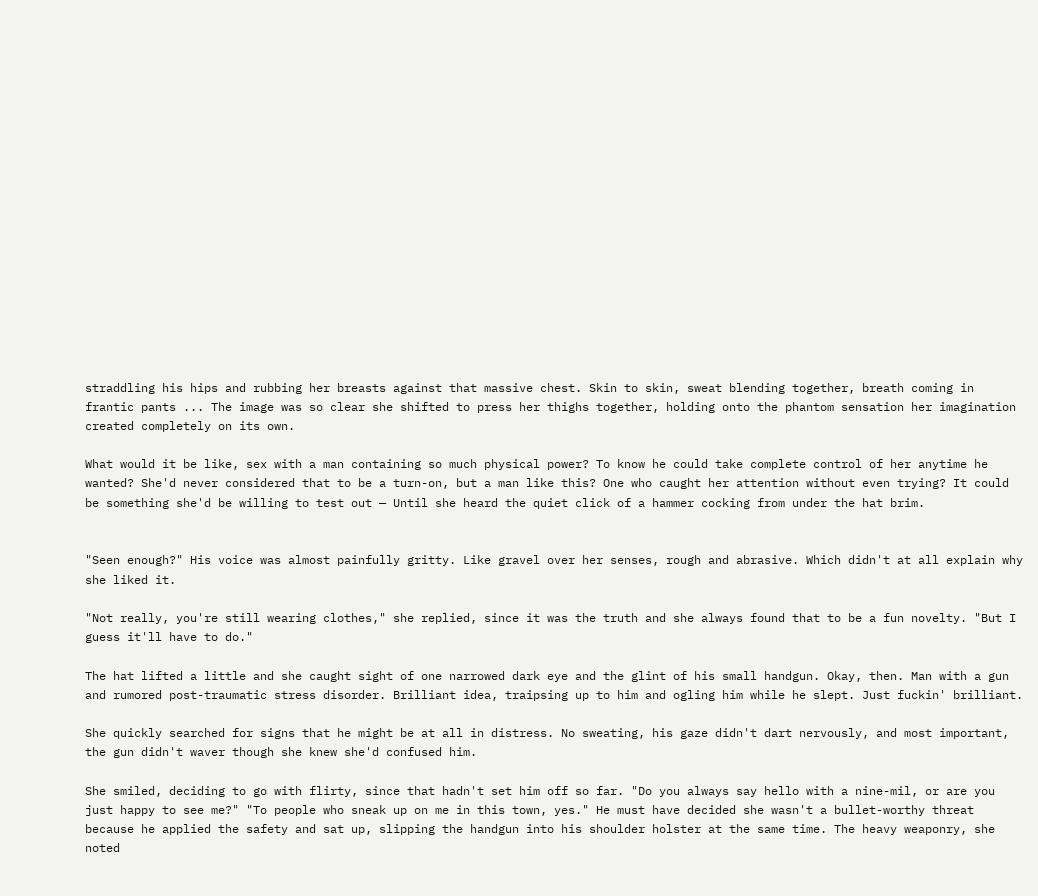straddling his hips and rubbing her breasts against that massive chest. Skin to skin, sweat blending together, breath coming in frantic pants ... The image was so clear she shifted to press her thighs together, holding onto the phantom sensation her imagination created completely on its own.

What would it be like, sex with a man containing so much physical power? To know he could take complete control of her anytime he wanted? She'd never considered that to be a turn-on, but a man like this? One who caught her attention without even trying? It could be something she'd be willing to test out — Until she heard the quiet click of a hammer cocking from under the hat brim.


"Seen enough?" His voice was almost painfully gritty. Like gravel over her senses, rough and abrasive. Which didn't at all explain why she liked it.

"Not really, you're still wearing clothes," she replied, since it was the truth and she always found that to be a fun novelty. "But I guess it'll have to do."

The hat lifted a little and she caught sight of one narrowed dark eye and the glint of his small handgun. Okay, then. Man with a gun and rumored post-traumatic stress disorder. Brilliant idea, traipsing up to him and ogling him while he slept. Just fuckin' brilliant.

She quickly searched for signs that he might be at all in distress. No sweating, his gaze didn't dart nervously, and most important, the gun didn't waver though she knew she'd confused him.

She smiled, deciding to go with flirty, since that hadn't set him off so far. "Do you always say hello with a nine-mil, or are you just happy to see me?" "To people who sneak up on me in this town, yes." He must have decided she wasn't a bullet-worthy threat because he applied the safety and sat up, slipping the handgun into his shoulder holster at the same time. The heavy weaponry, she noted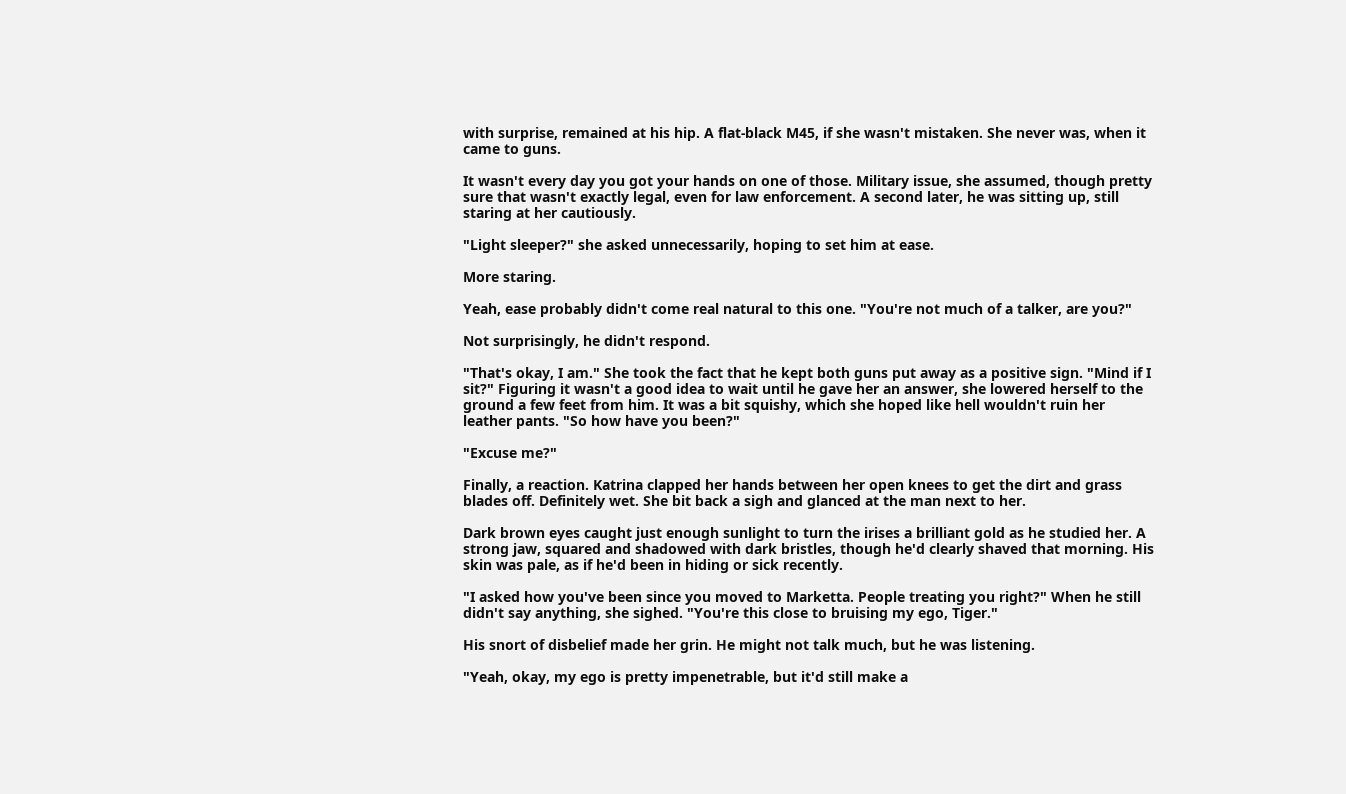with surprise, remained at his hip. A flat-black M45, if she wasn't mistaken. She never was, when it came to guns.

It wasn't every day you got your hands on one of those. Military issue, she assumed, though pretty sure that wasn't exactly legal, even for law enforcement. A second later, he was sitting up, still staring at her cautiously.

"Light sleeper?" she asked unnecessarily, hoping to set him at ease.

More staring.

Yeah, ease probably didn't come real natural to this one. "You're not much of a talker, are you?"

Not surprisingly, he didn't respond.

"That's okay, I am." She took the fact that he kept both guns put away as a positive sign. "Mind if I sit?" Figuring it wasn't a good idea to wait until he gave her an answer, she lowered herself to the ground a few feet from him. It was a bit squishy, which she hoped like hell wouldn't ruin her leather pants. "So how have you been?"

"Excuse me?"

Finally, a reaction. Katrina clapped her hands between her open knees to get the dirt and grass blades off. Definitely wet. She bit back a sigh and glanced at the man next to her.

Dark brown eyes caught just enough sunlight to turn the irises a brilliant gold as he studied her. A strong jaw, squared and shadowed with dark bristles, though he'd clearly shaved that morning. His skin was pale, as if he'd been in hiding or sick recently.

"I asked how you've been since you moved to Marketta. People treating you right?" When he still didn't say anything, she sighed. "You're this close to bruising my ego, Tiger."

His snort of disbelief made her grin. He might not talk much, but he was listening.

"Yeah, okay, my ego is pretty impenetrable, but it'd still make a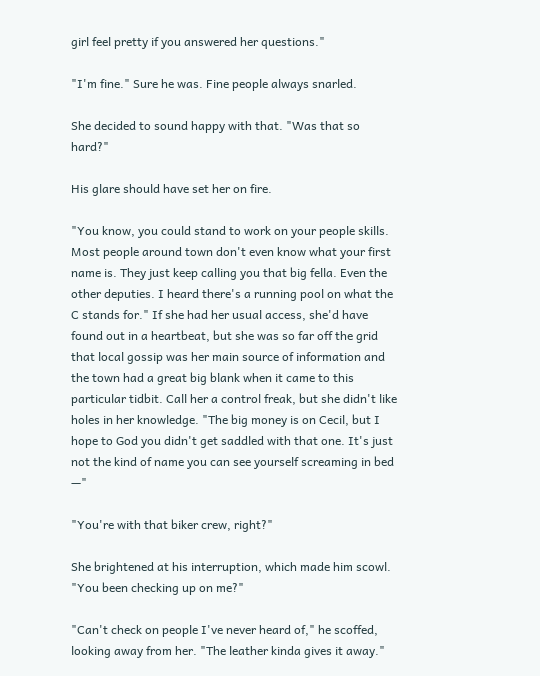girl feel pretty if you answered her questions."

"I'm fine." Sure he was. Fine people always snarled.

She decided to sound happy with that. "Was that so hard?"

His glare should have set her on fire.

"You know, you could stand to work on your people skills. Most people around town don't even know what your first name is. They just keep calling you that big fella. Even the other deputies. I heard there's a running pool on what the C stands for." If she had her usual access, she'd have found out in a heartbeat, but she was so far off the grid that local gossip was her main source of information and the town had a great big blank when it came to this particular tidbit. Call her a control freak, but she didn't like holes in her knowledge. "The big money is on Cecil, but I hope to God you didn't get saddled with that one. It's just not the kind of name you can see yourself screaming in bed —"

"You're with that biker crew, right?"

She brightened at his interruption, which made him scowl. "You been checking up on me?"

"Can't check on people I've never heard of," he scoffed, looking away from her. "The leather kinda gives it away."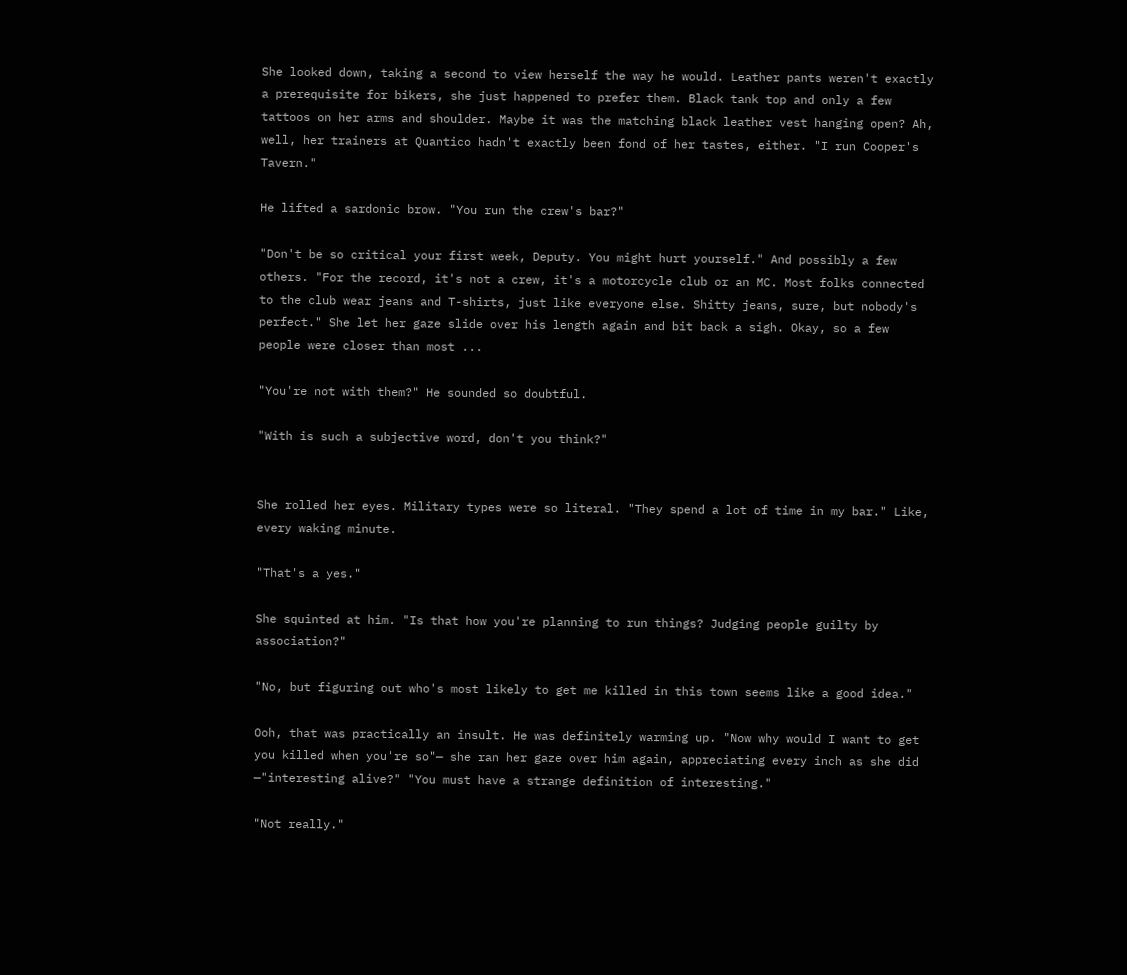She looked down, taking a second to view herself the way he would. Leather pants weren't exactly a prerequisite for bikers, she just happened to prefer them. Black tank top and only a few tattoos on her arms and shoulder. Maybe it was the matching black leather vest hanging open? Ah, well, her trainers at Quantico hadn't exactly been fond of her tastes, either. "I run Cooper's Tavern."

He lifted a sardonic brow. "You run the crew's bar?"

"Don't be so critical your first week, Deputy. You might hurt yourself." And possibly a few others. "For the record, it's not a crew, it's a motorcycle club or an MC. Most folks connected to the club wear jeans and T-shirts, just like everyone else. Shitty jeans, sure, but nobody's perfect." She let her gaze slide over his length again and bit back a sigh. Okay, so a few people were closer than most ...

"You're not with them?" He sounded so doubtful.

"With is such a subjective word, don't you think?"


She rolled her eyes. Military types were so literal. "They spend a lot of time in my bar." Like, every waking minute.

"That's a yes."

She squinted at him. "Is that how you're planning to run things? Judging people guilty by association?"

"No, but figuring out who's most likely to get me killed in this town seems like a good idea."

Ooh, that was practically an insult. He was definitely warming up. "Now why would I want to get you killed when you're so"— she ran her gaze over him again, appreciating every inch as she did —"interesting alive?" "You must have a strange definition of interesting."

"Not really."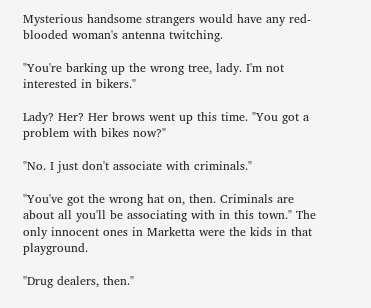Mysterious handsome strangers would have any red-blooded woman's antenna twitching.

"You're barking up the wrong tree, lady. I'm not interested in bikers."

Lady? Her? Her brows went up this time. "You got a problem with bikes now?"

"No. I just don't associate with criminals."

"You've got the wrong hat on, then. Criminals are about all you'll be associating with in this town." The only innocent ones in Marketta were the kids in that playground.

"Drug dealers, then."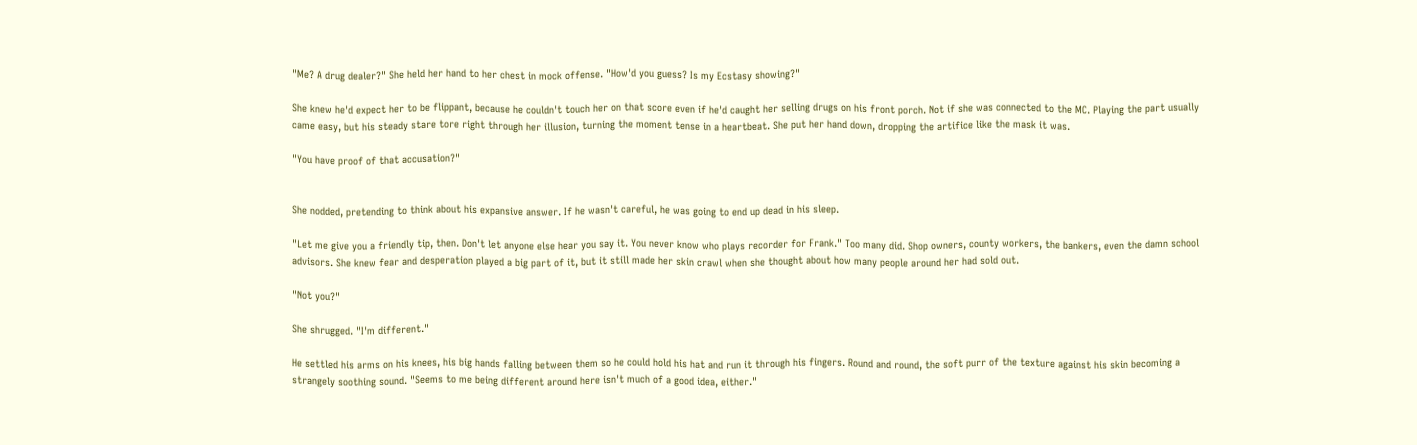"Me? A drug dealer?" She held her hand to her chest in mock offense. "How'd you guess? Is my Ecstasy showing?"

She knew he'd expect her to be flippant, because he couldn't touch her on that score even if he'd caught her selling drugs on his front porch. Not if she was connected to the MC. Playing the part usually came easy, but his steady stare tore right through her illusion, turning the moment tense in a heartbeat. She put her hand down, dropping the artifice like the mask it was.

"You have proof of that accusation?"


She nodded, pretending to think about his expansive answer. If he wasn't careful, he was going to end up dead in his sleep.

"Let me give you a friendly tip, then. Don't let anyone else hear you say it. You never know who plays recorder for Frank." Too many did. Shop owners, county workers, the bankers, even the damn school advisors. She knew fear and desperation played a big part of it, but it still made her skin crawl when she thought about how many people around her had sold out.

"Not you?"

She shrugged. "I'm different."

He settled his arms on his knees, his big hands falling between them so he could hold his hat and run it through his fingers. Round and round, the soft purr of the texture against his skin becoming a strangely soothing sound. "Seems to me being different around here isn't much of a good idea, either."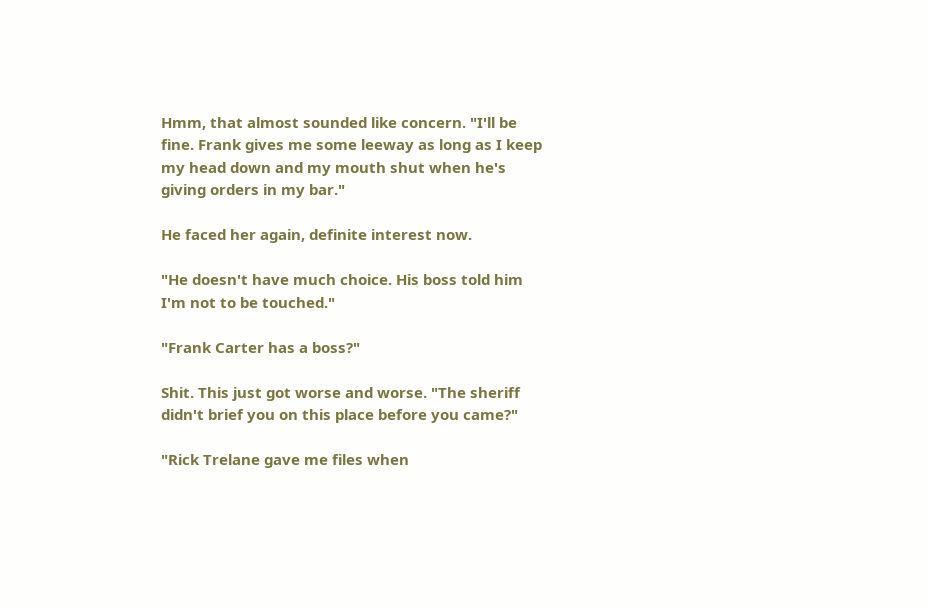Hmm, that almost sounded like concern. "I'll be fine. Frank gives me some leeway as long as I keep my head down and my mouth shut when he's giving orders in my bar."

He faced her again, definite interest now.

"He doesn't have much choice. His boss told him I'm not to be touched."

"Frank Carter has a boss?"

Shit. This just got worse and worse. "The sheriff didn't brief you on this place before you came?"

"Rick Trelane gave me files when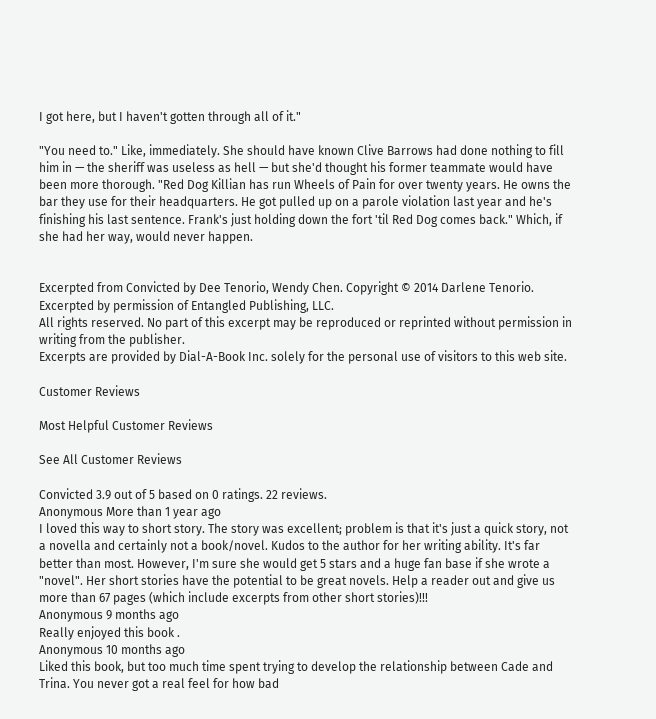I got here, but I haven't gotten through all of it."

"You need to." Like, immediately. She should have known Clive Barrows had done nothing to fill him in — the sheriff was useless as hell — but she'd thought his former teammate would have been more thorough. "Red Dog Killian has run Wheels of Pain for over twenty years. He owns the bar they use for their headquarters. He got pulled up on a parole violation last year and he's finishing his last sentence. Frank's just holding down the fort 'til Red Dog comes back." Which, if she had her way, would never happen.


Excerpted from Convicted by Dee Tenorio, Wendy Chen. Copyright © 2014 Darlene Tenorio. Excerpted by permission of Entangled Publishing, LLC.
All rights reserved. No part of this excerpt may be reproduced or reprinted without permission in writing from the publisher.
Excerpts are provided by Dial-A-Book Inc. solely for the personal use of visitors to this web site.

Customer Reviews

Most Helpful Customer Reviews

See All Customer Reviews

Convicted 3.9 out of 5 based on 0 ratings. 22 reviews.
Anonymous More than 1 year ago
I loved this way to short story. The story was excellent; problem is that it's just a quick story, not a novella and certainly not a book/novel. Kudos to the author for her writing ability. It's far better than most. However, I'm sure she would get 5 stars and a huge fan base if she wrote a "novel". Her short stories have the potential to be great novels. Help a reader out and give us more than 67 pages (which include excerpts from other short stories)!!!
Anonymous 9 months ago
Really enjoyed this book .
Anonymous 10 months ago
Liked this book, but too much time spent trying to develop the relationship between Cade and Trina. You never got a real feel for how bad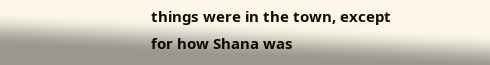things were in the town, except for how Shana was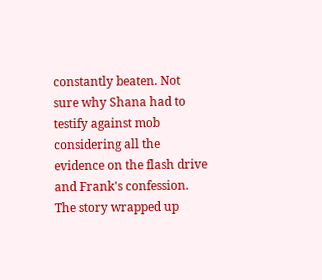constantly beaten. Not sure why Shana had to testify against mob considering all the evidence on the flash drive and Frank's confession. The story wrapped up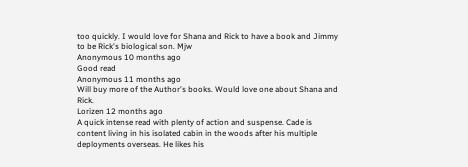too quickly. I would love for Shana and Rick to have a book and Jimmy to be Rick's biological son. Mjw
Anonymous 10 months ago
Good read
Anonymous 11 months ago
Will buy more of the Author's books. Would love one about Shana and Rick.
Lorizen 12 months ago
A quick intense read with plenty of action and suspense. Cade is content living in his isolated cabin in the woods after his multiple deployments overseas. He likes his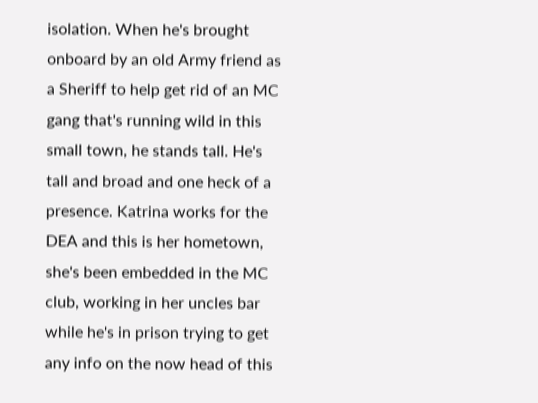isolation. When he's brought onboard by an old Army friend as a Sheriff to help get rid of an MC gang that's running wild in this small town, he stands tall. He's tall and broad and one heck of a presence. Katrina works for the DEA and this is her hometown, she's been embedded in the MC club, working in her uncles bar while he's in prison trying to get any info on the now head of this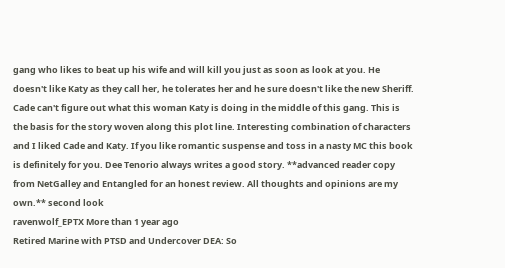gang who likes to beat up his wife and will kill you just as soon as look at you. He doesn't like Katy as they call her, he tolerates her and he sure doesn't like the new Sheriff. Cade can't figure out what this woman Katy is doing in the middle of this gang. This is the basis for the story woven along this plot line. Interesting combination of characters and I liked Cade and Katy. If you like romantic suspense and toss in a nasty MC this book is definitely for you. Dee Tenorio always writes a good story. **advanced reader copy from NetGalley and Entangled for an honest review. All thoughts and opinions are my own.** second look
ravenwolf_EPTX More than 1 year ago
Retired Marine with PTSD and Undercover DEA: So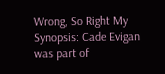Wrong, So Right My Synopsis: Cade Evigan was part of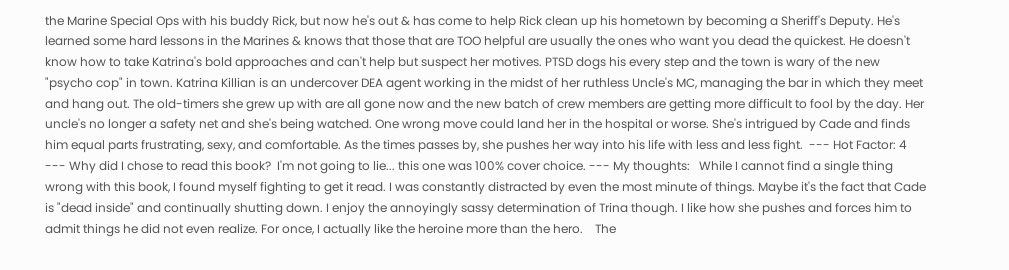the Marine Special Ops with his buddy Rick, but now he's out & has come to help Rick clean up his hometown by becoming a Sheriff's Deputy. He's learned some hard lessons in the Marines & knows that those that are TOO helpful are usually the ones who want you dead the quickest. He doesn't know how to take Katrina's bold approaches and can't help but suspect her motives. PTSD dogs his every step and the town is wary of the new "psycho cop" in town. Katrina Killian is an undercover DEA agent working in the midst of her ruthless Uncle's MC, managing the bar in which they meet and hang out. The old-timers she grew up with are all gone now and the new batch of crew members are getting more difficult to fool by the day. Her uncle's no longer a safety net and she's being watched. One wrong move could land her in the hospital or worse. She's intrigued by Cade and finds him equal parts frustrating, sexy, and comfortable. As the times passes by, she pushes her way into his life with less and less fight.  --- Hot Factor: 4 --- Why did I chose to read this book?  I'm not going to lie... this one was 100% cover choice. --- My thoughts:   While I cannot find a single thing wrong with this book, I found myself fighting to get it read. I was constantly distracted by even the most minute of things. Maybe it's the fact that Cade is "dead inside" and continually shutting down. I enjoy the annoyingly sassy determination of Trina though. I like how she pushes and forces him to admit things he did not even realize. For once, I actually like the heroine more than the hero.    The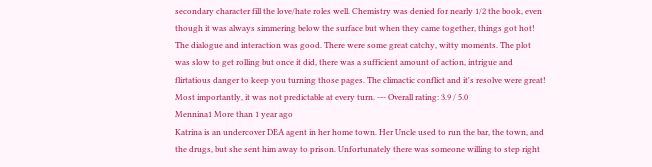secondary character fill the love/hate roles well. Chemistry was denied for nearly 1/2 the book, even though it was always simmering below the surface but when they came together, things got hot! The dialogue and interaction was good. There were some great catchy, witty moments. The plot was slow to get rolling but once it did, there was a sufficient amount of action, intrigue and flirtatious danger to keep you turning those pages. The climactic conflict and it's resolve were great! Most importantly, it was not predictable at every turn. --- Overall rating: 3.9 / 5.0
Mennina1 More than 1 year ago
Katrina is an undercover DEA agent in her home town. Her Uncle used to run the bar, the town, and the drugs, but she sent him away to prison. Unfortunately there was someone willing to step right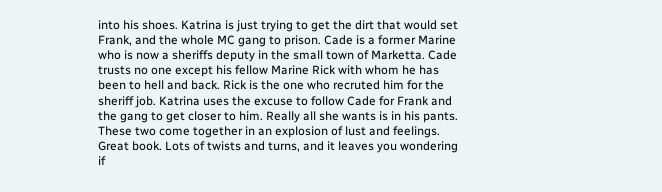into his shoes. Katrina is just trying to get the dirt that would set Frank, and the whole MC gang to prison. Cade is a former Marine who is now a sheriffs deputy in the small town of Marketta. Cade trusts no one except his fellow Marine Rick with whom he has been to hell and back. Rick is the one who recruted him for the sheriff job. Katrina uses the excuse to follow Cade for Frank and the gang to get closer to him. Really all she wants is in his pants. These two come together in an explosion of lust and feelings. Great book. Lots of twists and turns, and it leaves you wondering if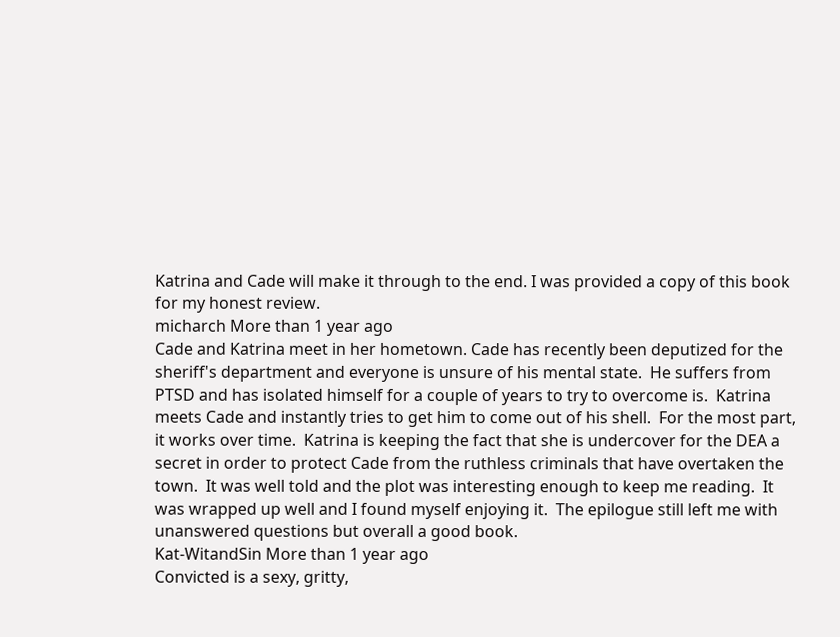Katrina and Cade will make it through to the end. I was provided a copy of this book for my honest review.
micharch More than 1 year ago
Cade and Katrina meet in her hometown. Cade has recently been deputized for the sheriff's department and everyone is unsure of his mental state.  He suffers from PTSD and has isolated himself for a couple of years to try to overcome is.  Katrina meets Cade and instantly tries to get him to come out of his shell.  For the most part, it works over time.  Katrina is keeping the fact that she is undercover for the DEA a secret in order to protect Cade from the ruthless criminals that have overtaken the town.  It was well told and the plot was interesting enough to keep me reading.  It was wrapped up well and I found myself enjoying it.  The epilogue still left me with unanswered questions but overall a good book.
Kat-WitandSin More than 1 year ago
Convicted is a sexy, gritty,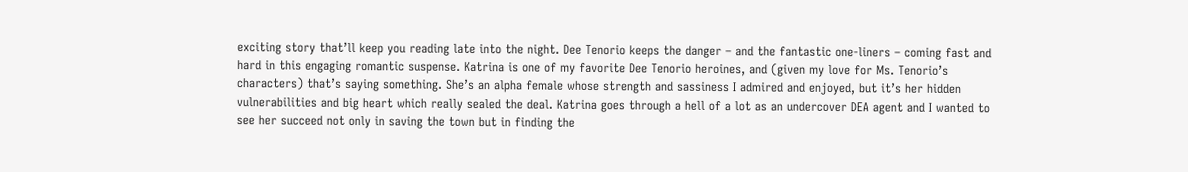exciting story that’ll keep you reading late into the night. Dee Tenorio keeps the danger – and the fantastic one-liners – coming fast and hard in this engaging romantic suspense. Katrina is one of my favorite Dee Tenorio heroines, and (given my love for Ms. Tenorio’s characters) that’s saying something. She’s an alpha female whose strength and sassiness I admired and enjoyed, but it’s her hidden vulnerabilities and big heart which really sealed the deal. Katrina goes through a hell of a lot as an undercover DEA agent and I wanted to see her succeed not only in saving the town but in finding the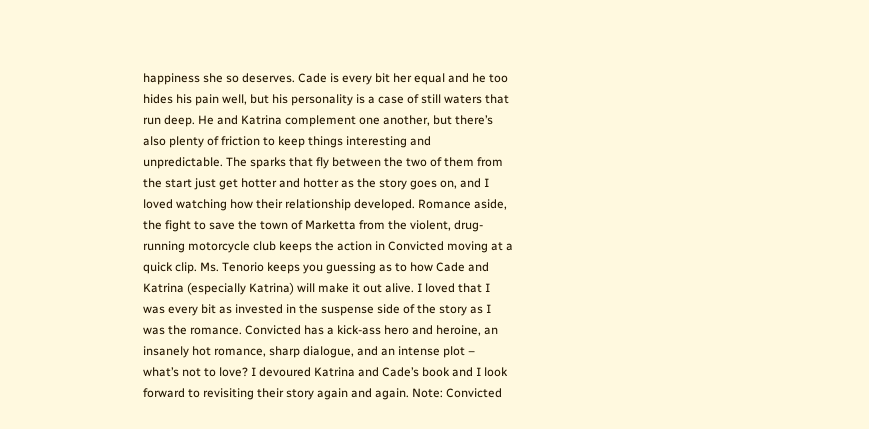happiness she so deserves. Cade is every bit her equal and he too hides his pain well, but his personality is a case of still waters that run deep. He and Katrina complement one another, but there’s also plenty of friction to keep things interesting and unpredictable. The sparks that fly between the two of them from the start just get hotter and hotter as the story goes on, and I loved watching how their relationship developed. Romance aside, the fight to save the town of Marketta from the violent, drug-running motorcycle club keeps the action in Convicted moving at a quick clip. Ms. Tenorio keeps you guessing as to how Cade and Katrina (especially Katrina) will make it out alive. I loved that I was every bit as invested in the suspense side of the story as I was the romance. Convicted has a kick-ass hero and heroine, an insanely hot romance, sharp dialogue, and an intense plot – what’s not to love? I devoured Katrina and Cade’s book and I look forward to revisiting their story again and again. Note: Convicted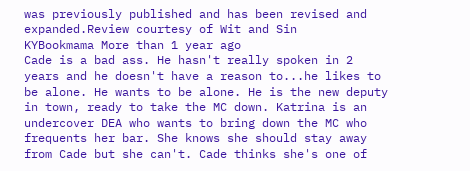was previously published and has been revised and expanded.Review courtesy of Wit and Sin
KYBookmama More than 1 year ago
Cade is a bad ass. He hasn't really spoken in 2 years and he doesn't have a reason to...he likes to be alone. He wants to be alone. He is the new deputy in town, ready to take the MC down. Katrina is an undercover DEA who wants to bring down the MC who frequents her bar. She knows she should stay away from Cade but she can't. Cade thinks she's one of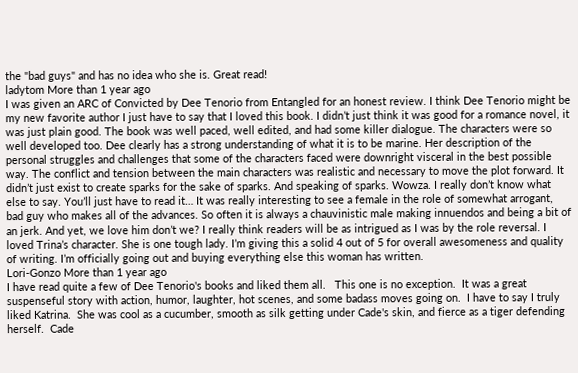the "bad guys" and has no idea who she is. Great read!
ladytom More than 1 year ago
I was given an ARC of Convicted by Dee Tenorio from Entangled for an honest review. I think Dee Tenorio might be my new favorite author I just have to say that I loved this book. I didn’t just think it was good for a romance novel, it was just plain good. The book was well paced, well edited, and had some killer dialogue. The characters were so well developed too. Dee clearly has a strong understanding of what it is to be marine. Her description of the personal struggles and challenges that some of the characters faced were downright visceral in the best possible way. The conflict and tension between the main characters was realistic and necessary to move the plot forward. It didn’t just exist to create sparks for the sake of sparks. And speaking of sparks. Wowza. I really don’t know what else to say. You’ll just have to read it… It was really interesting to see a female in the role of somewhat arrogant, bad guy who makes all of the advances. So often it is always a chauvinistic male making innuendos and being a bit of an jerk. And yet, we love him don’t we? I really think readers will be as intrigued as I was by the role reversal. I loved Trina’s character. She is one tough lady. I’m giving this a solid 4 out of 5 for overall awesomeness and quality of writing. I’m officially going out and buying everything else this woman has written.
Lori-Gonzo More than 1 year ago
I have read quite a few of Dee Tenorio's books and liked them all.   This one is no exception.  It was a great suspenseful story with action, humor, laughter, hot scenes, and some badass moves going on.  I have to say I truly liked Katrina.  She was cool as a cucumber, smooth as silk getting under Cade's skin, and fierce as a tiger defending herself.  Cade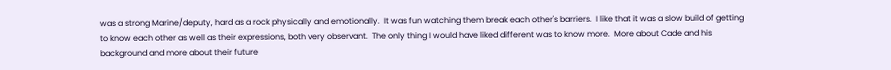was a strong Marine/deputy, hard as a rock physically and emotionally.  It was fun watching them break each other's barriers.  I like that it was a slow build of getting to know each other as well as their expressions, both very observant.  The only thing I would have liked different was to know more.  More about Cade and his background and more about their future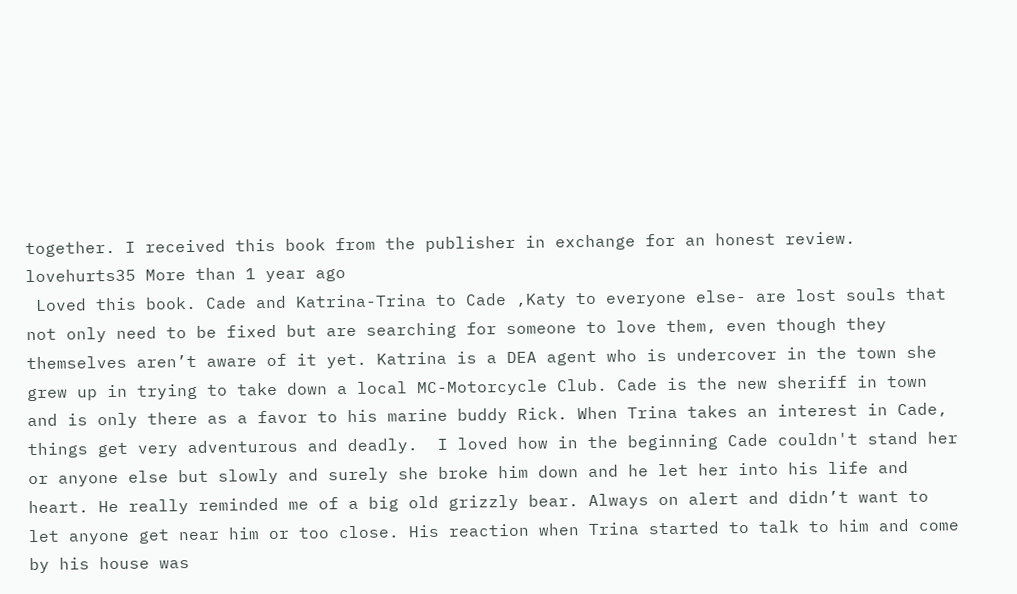together. I received this book from the publisher in exchange for an honest review.
lovehurts35 More than 1 year ago
 Loved this book. Cade and Katrina-Trina to Cade ,Katy to everyone else- are lost souls that not only need to be fixed but are searching for someone to love them, even though they themselves aren’t aware of it yet. Katrina is a DEA agent who is undercover in the town she grew up in trying to take down a local MC-Motorcycle Club. Cade is the new sheriff in town and is only there as a favor to his marine buddy Rick. When Trina takes an interest in Cade, things get very adventurous and deadly.  I loved how in the beginning Cade couldn't stand her or anyone else but slowly and surely she broke him down and he let her into his life and heart. He really reminded me of a big old grizzly bear. Always on alert and didn’t want to let anyone get near him or too close. His reaction when Trina started to talk to him and come by his house was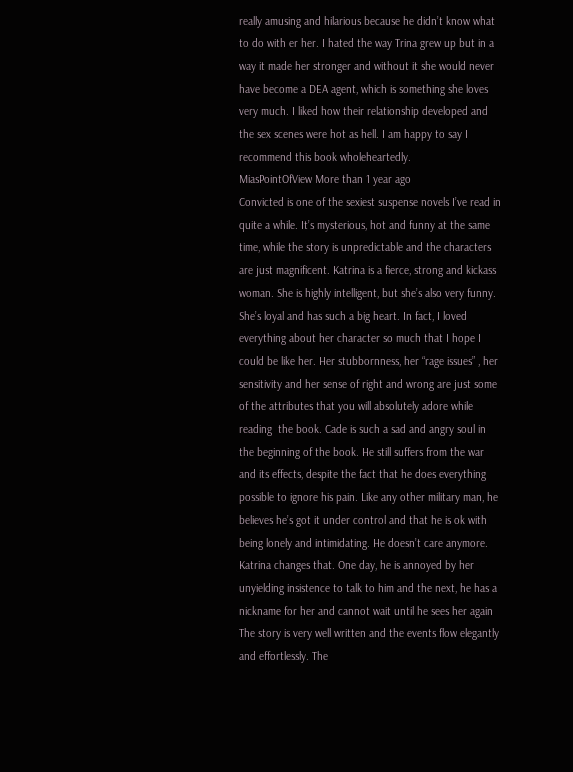really amusing and hilarious because he didn’t know what to do with er her. I hated the way Trina grew up but in a way it made her stronger and without it she would never have become a DEA agent, which is something she loves very much. I liked how their relationship developed and the sex scenes were hot as hell. I am happy to say I recommend this book wholeheartedly.
MiasPointOfView More than 1 year ago
Convicted is one of the sexiest suspense novels I’ve read in quite a while. It’s mysterious, hot and funny at the same time, while the story is unpredictable and the characters are just magnificent. Katrina is a fierce, strong and kickass woman. She is highly intelligent, but she’s also very funny. She’s loyal and has such a big heart. In fact, I loved everything about her character so much that I hope I could be like her. Her stubbornness, her “rage issues” , her sensitivity and her sense of right and wrong are just some of the attributes that you will absolutely adore while reading  the book. Cade is such a sad and angry soul in the beginning of the book. He still suffers from the war and its effects, despite the fact that he does everything possible to ignore his pain. Like any other military man, he believes he’s got it under control and that he is ok with being lonely and intimidating. He doesn’t care anymore. Katrina changes that. One day, he is annoyed by her unyielding insistence to talk to him and the next, he has a nickname for her and cannot wait until he sees her again The story is very well written and the events flow elegantly and effortlessly. The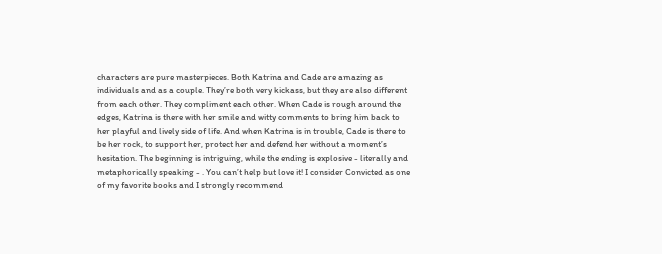characters are pure masterpieces. Both Katrina and Cade are amazing as individuals and as a couple. They’re both very kickass, but they are also different from each other. They compliment each other. When Cade is rough around the edges, Katrina is there with her smile and witty comments to bring him back to her playful and lively side of life. And when Katrina is in trouble, Cade is there to be her rock, to support her, protect her and defend her without a moment’s hesitation. The beginning is intriguing, while the ending is explosive - literally and metaphorically speaking - . You can’t help but love it! I consider Convicted as one of my favorite books and I strongly recommend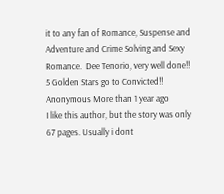it to any fan of Romance, Suspense and Adventure and Crime Solving and Sexy Romance.  Dee Tenorio, very well done!! 5 Golden Stars go to Convicted!!
Anonymous More than 1 year ago
I like this author, but the story was only 67 pages. Usually i dont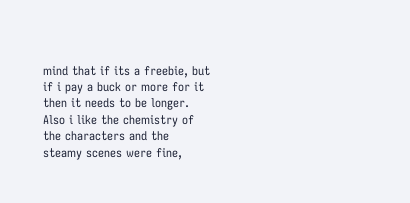mind that if its a freebie, but if i pay a buck or more for it then it needs to be longer. Also i like the chemistry of the characters and the steamy scenes were fine,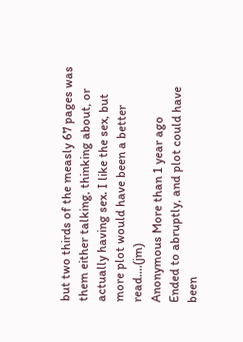but two thirds of the measly 67 pages was them either talking, thinking about, or actually having sex. I like the sex, but more plot would have been a better read....(jm)
Anonymous More than 1 year ago
Ended to abruptly, and plot could have been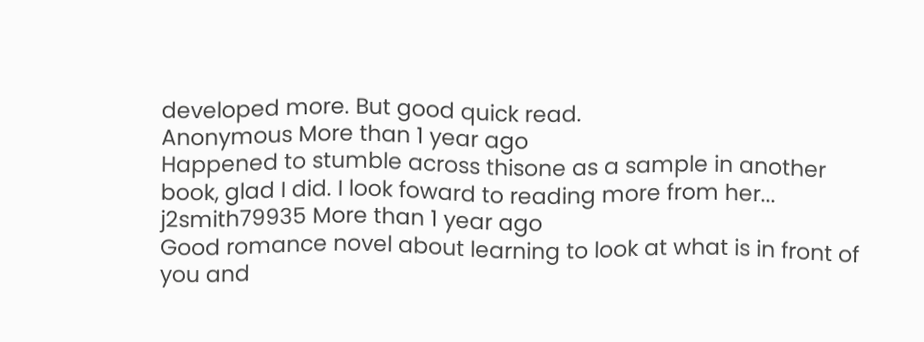developed more. But good quick read.
Anonymous More than 1 year ago
Happened to stumble across thisone as a sample in another book, glad I did. I look foward to reading more from her...
j2smith79935 More than 1 year ago
Good romance novel about learning to look at what is in front of you and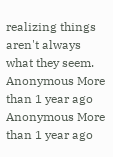realizing things aren't always what they seem.
Anonymous More than 1 year ago
Anonymous More than 1 year ago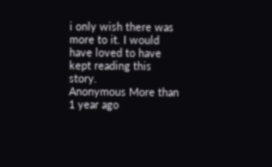i only wish there was more to it. I would have loved to have kept reading this story.
Anonymous More than 1 year ago